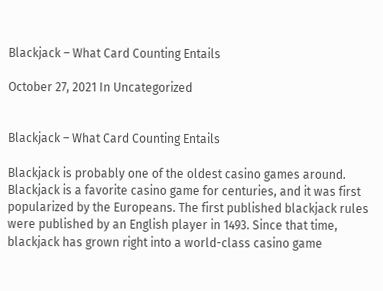Blackjack – What Card Counting Entails

October 27, 2021 In Uncategorized


Blackjack – What Card Counting Entails

Blackjack is probably one of the oldest casino games around. Blackjack is a favorite casino game for centuries, and it was first popularized by the Europeans. The first published blackjack rules were published by an English player in 1493. Since that time, blackjack has grown right into a world-class casino game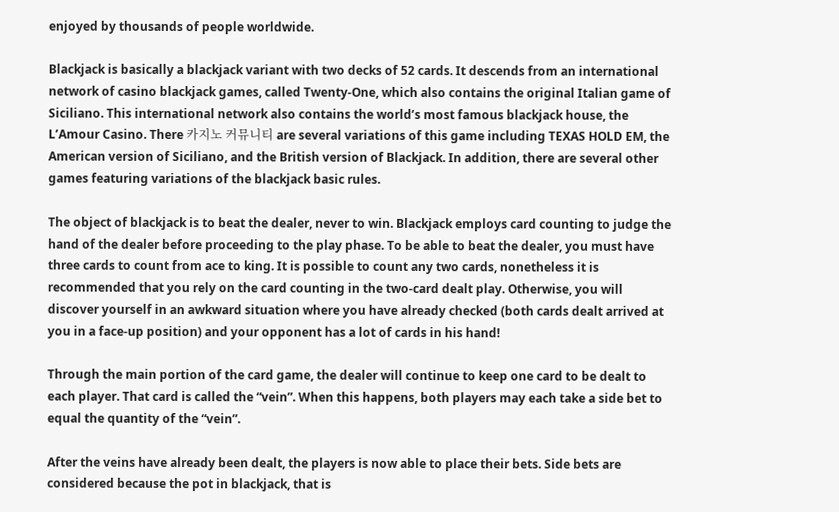enjoyed by thousands of people worldwide.

Blackjack is basically a blackjack variant with two decks of 52 cards. It descends from an international network of casino blackjack games, called Twenty-One, which also contains the original Italian game of Siciliano. This international network also contains the world’s most famous blackjack house, the L’Amour Casino. There 카지노 커뮤니티 are several variations of this game including TEXAS HOLD EM, the American version of Siciliano, and the British version of Blackjack. In addition, there are several other games featuring variations of the blackjack basic rules.

The object of blackjack is to beat the dealer, never to win. Blackjack employs card counting to judge the hand of the dealer before proceeding to the play phase. To be able to beat the dealer, you must have three cards to count from ace to king. It is possible to count any two cards, nonetheless it is recommended that you rely on the card counting in the two-card dealt play. Otherwise, you will discover yourself in an awkward situation where you have already checked (both cards dealt arrived at you in a face-up position) and your opponent has a lot of cards in his hand!

Through the main portion of the card game, the dealer will continue to keep one card to be dealt to each player. That card is called the “vein”. When this happens, both players may each take a side bet to equal the quantity of the “vein”.

After the veins have already been dealt, the players is now able to place their bets. Side bets are considered because the pot in blackjack, that is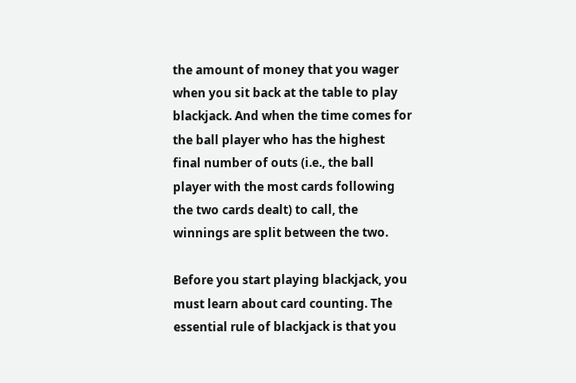the amount of money that you wager when you sit back at the table to play blackjack. And when the time comes for the ball player who has the highest final number of outs (i.e., the ball player with the most cards following the two cards dealt) to call, the winnings are split between the two.

Before you start playing blackjack, you must learn about card counting. The essential rule of blackjack is that you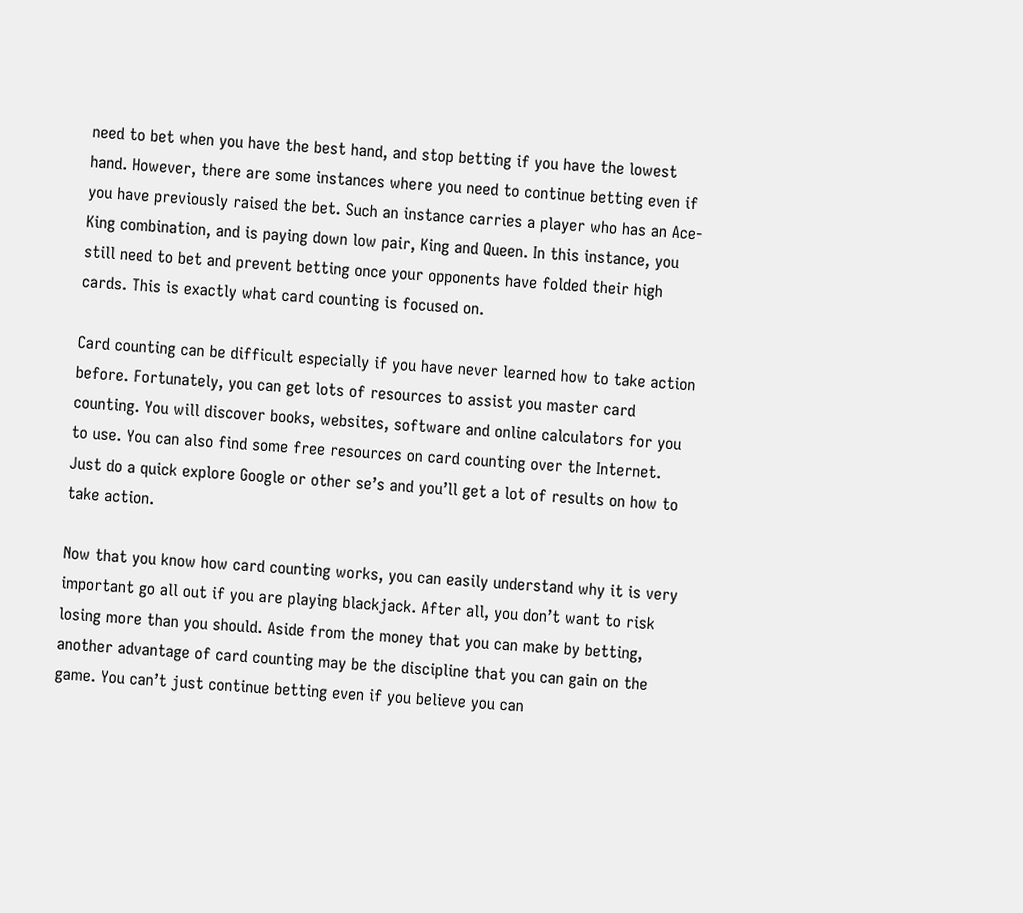need to bet when you have the best hand, and stop betting if you have the lowest hand. However, there are some instances where you need to continue betting even if you have previously raised the bet. Such an instance carries a player who has an Ace-King combination, and is paying down low pair, King and Queen. In this instance, you still need to bet and prevent betting once your opponents have folded their high cards. This is exactly what card counting is focused on.

Card counting can be difficult especially if you have never learned how to take action before. Fortunately, you can get lots of resources to assist you master card counting. You will discover books, websites, software and online calculators for you to use. You can also find some free resources on card counting over the Internet. Just do a quick explore Google or other se’s and you’ll get a lot of results on how to take action.

Now that you know how card counting works, you can easily understand why it is very important go all out if you are playing blackjack. After all, you don’t want to risk losing more than you should. Aside from the money that you can make by betting, another advantage of card counting may be the discipline that you can gain on the game. You can’t just continue betting even if you believe you can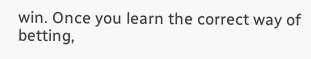win. Once you learn the correct way of betting,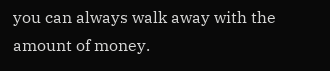you can always walk away with the amount of money.